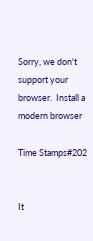Sorry, we don't support your browser.  Install a modern browser

Time Stamps#202


It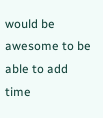would be awesome to be able to add time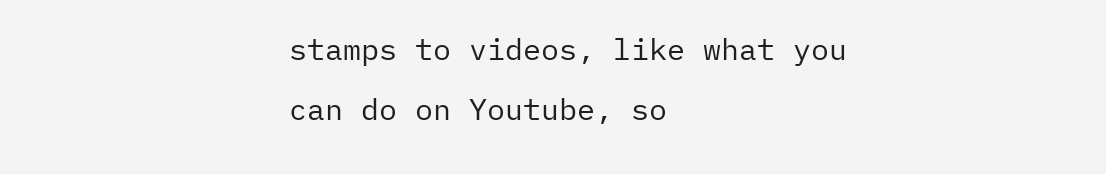stamps to videos, like what you can do on Youtube, so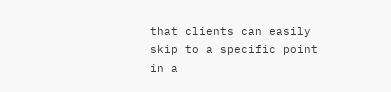that clients can easily skip to a specific point in a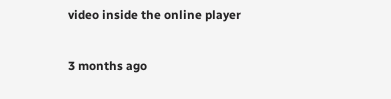video inside the online player

3 months ago